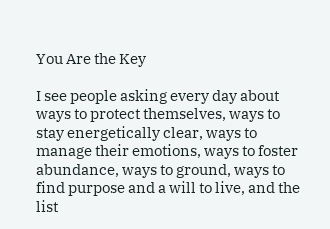You Are the Key

I see people asking every day about ways to protect themselves, ways to stay energetically clear, ways to manage their emotions, ways to foster abundance, ways to ground, ways to find purpose and a will to live, and the list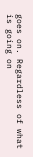goes on. Regardless of what is going on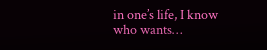in one’s life, I know who wants…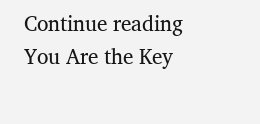Continue reading You Are the Key